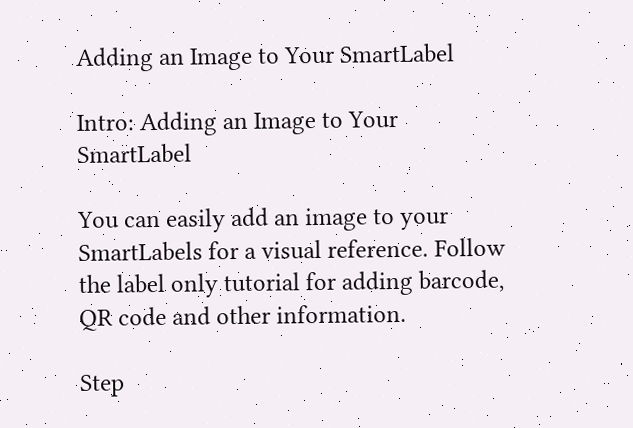Adding an Image to Your SmartLabel

Intro: Adding an Image to Your SmartLabel

You can easily add an image to your SmartLabels for a visual reference. Follow the label only tutorial for adding barcode, QR code and other information.

Step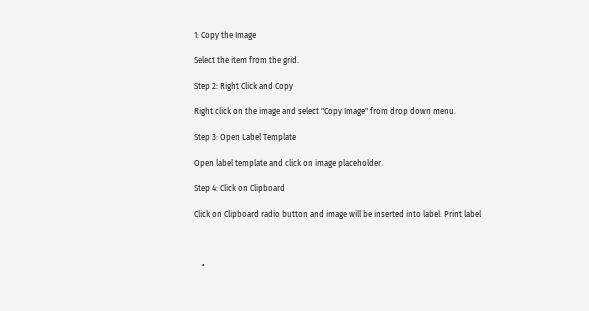1: Copy the Image

Select the item from the grid.

Step 2: Right Click and Copy

Right click on the image and select "Copy Image" from drop down menu.

Step 3: Open Label Template

Open label template and click on image placeholder.

Step 4: Click on Clipboard

Click on Clipboard radio button and image will be inserted into label. Print label



    •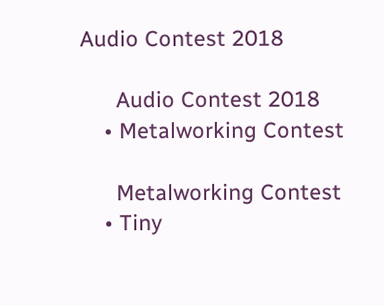Audio Contest 2018

      Audio Contest 2018
    • Metalworking Contest

      Metalworking Contest
    • Tiny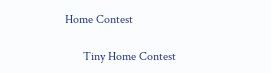Home Contest

      Tiny Home Contest